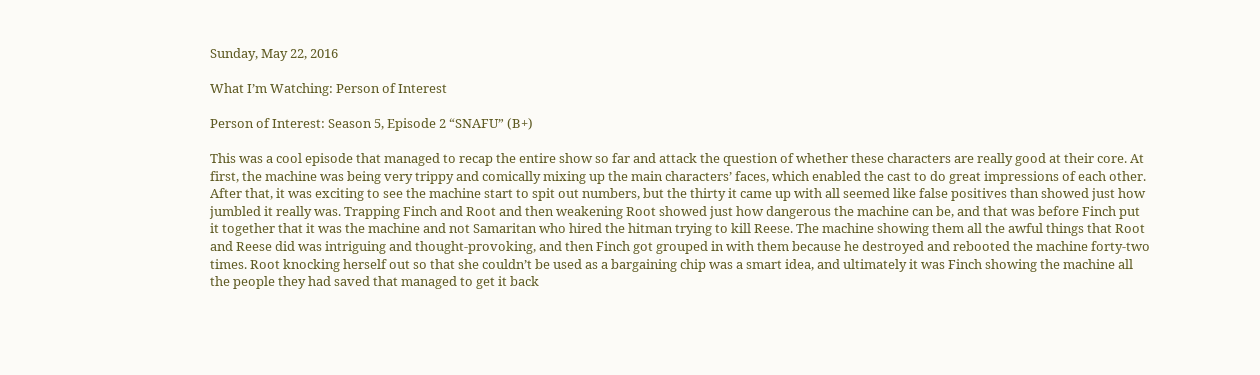Sunday, May 22, 2016

What I’m Watching: Person of Interest

Person of Interest: Season 5, Episode 2 “SNAFU” (B+)

This was a cool episode that managed to recap the entire show so far and attack the question of whether these characters are really good at their core. At first, the machine was being very trippy and comically mixing up the main characters’ faces, which enabled the cast to do great impressions of each other. After that, it was exciting to see the machine start to spit out numbers, but the thirty it came up with all seemed like false positives than showed just how jumbled it really was. Trapping Finch and Root and then weakening Root showed just how dangerous the machine can be, and that was before Finch put it together that it was the machine and not Samaritan who hired the hitman trying to kill Reese. The machine showing them all the awful things that Root and Reese did was intriguing and thought-provoking, and then Finch got grouped in with them because he destroyed and rebooted the machine forty-two times. Root knocking herself out so that she couldn’t be used as a bargaining chip was a smart idea, and ultimately it was Finch showing the machine all the people they had saved that managed to get it back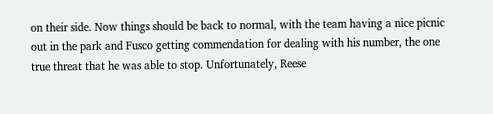on their side. Now things should be back to normal, with the team having a nice picnic out in the park and Fusco getting commendation for dealing with his number, the one true threat that he was able to stop. Unfortunately, Reese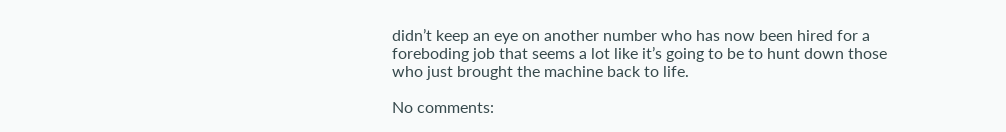didn’t keep an eye on another number who has now been hired for a foreboding job that seems a lot like it’s going to be to hunt down those who just brought the machine back to life.

No comments: